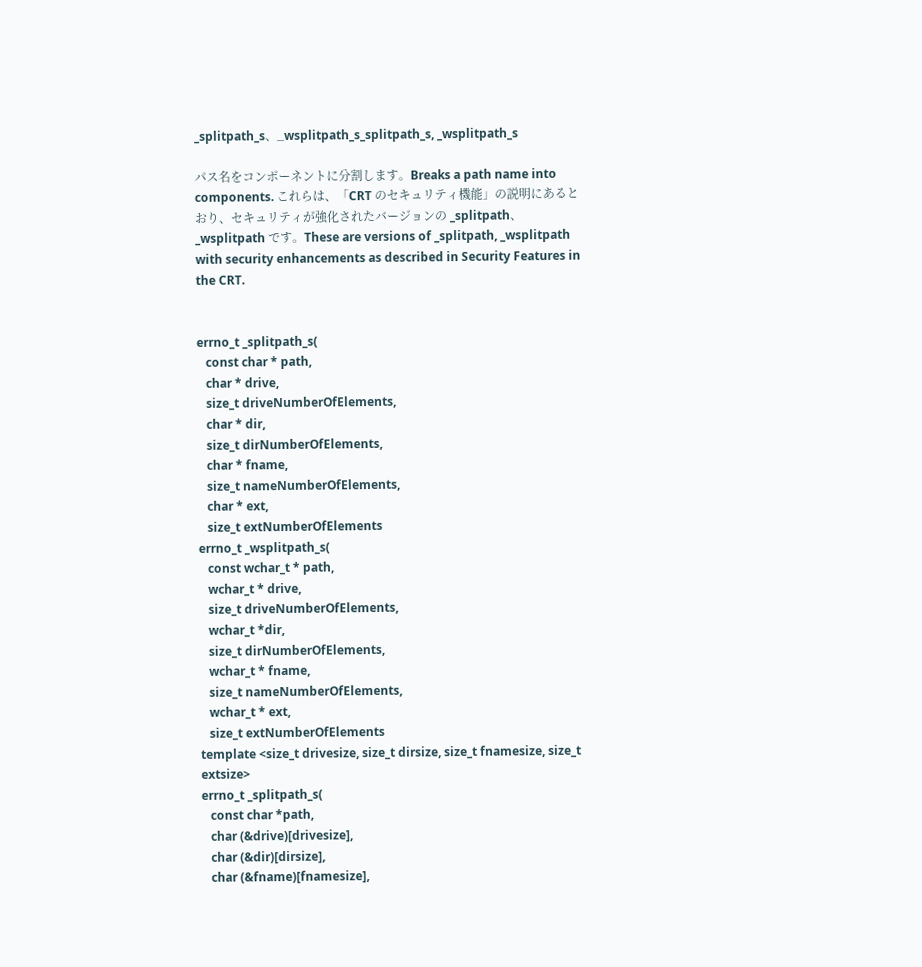_splitpath_s、_wsplitpath_s_splitpath_s, _wsplitpath_s

パス名をコンポーネントに分割します。Breaks a path name into components. これらは、「CRT のセキュリティ機能」の説明にあるとおり、セキュリティが強化されたバージョンの _splitpath、_wsplitpath です。These are versions of _splitpath, _wsplitpath with security enhancements as described in Security Features in the CRT.


errno_t _splitpath_s(
   const char * path,
   char * drive,
   size_t driveNumberOfElements,
   char * dir,
   size_t dirNumberOfElements,
   char * fname,
   size_t nameNumberOfElements,
   char * ext,
   size_t extNumberOfElements
errno_t _wsplitpath_s(
   const wchar_t * path,
   wchar_t * drive,
   size_t driveNumberOfElements,
   wchar_t *dir,
   size_t dirNumberOfElements,
   wchar_t * fname,
   size_t nameNumberOfElements,
   wchar_t * ext,
   size_t extNumberOfElements
template <size_t drivesize, size_t dirsize, size_t fnamesize, size_t extsize>
errno_t _splitpath_s(
   const char *path,
   char (&drive)[drivesize],
   char (&dir)[dirsize],
   char (&fname)[fnamesize],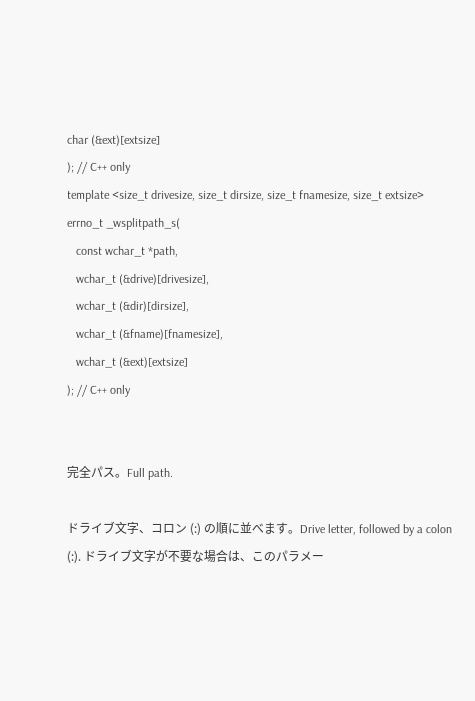char (&ext)[extsize]
); // C++ only
template <size_t drivesize, size_t dirsize, size_t fnamesize, size_t extsize>
errno_t _wsplitpath_s(
   const wchar_t *path,
   wchar_t (&drive)[drivesize],
   wchar_t (&dir)[dirsize],
   wchar_t (&fname)[fnamesize],
   wchar_t (&ext)[extsize]
); // C++ only


完全パス。Full path.

ドライブ文字、コロン (:) の順に並べます。Drive letter, followed by a colon (:). ドライブ文字が不要な場合は、このパラメー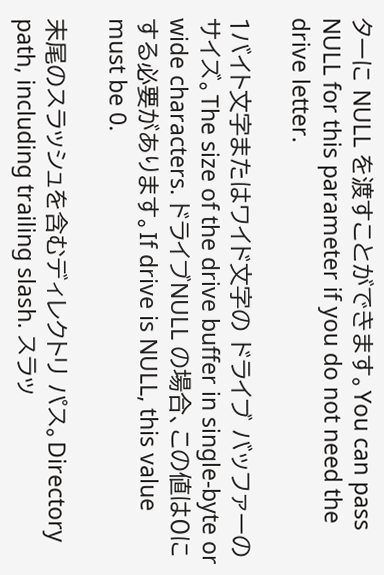ターに NULL を渡すことができます。You can pass NULL for this parameter if you do not need the drive letter.

1バイト文字またはワイド文字の ドライブ バッファーのサイズ。The size of the drive buffer in single-byte or wide characters. ドライブNULL の場合、この値は0にする必要があります。If drive is NULL, this value must be 0.

末尾のスラッシュを含むディレクトリ パス。Directory path, including trailing slash. スラッ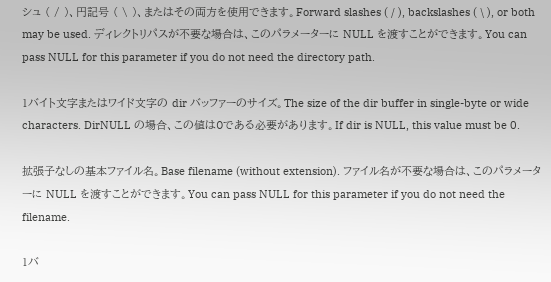シュ ( / )、円記号 ( \ )、またはその両方を使用できます。Forward slashes ( / ), backslashes ( \ ), or both may be used. ディレクトリパスが不要な場合は、このパラメーターに NULL を渡すことができます。You can pass NULL for this parameter if you do not need the directory path.

1バイト文字またはワイド文字の dir バッファーのサイズ。The size of the dir buffer in single-byte or wide characters. DirNULL の場合、この値は0である必要があります。If dir is NULL, this value must be 0.

拡張子なしの基本ファイル名。Base filename (without extension). ファイル名が不要な場合は、このパラメーターに NULL を渡すことができます。You can pass NULL for this parameter if you do not need the filename.

1バ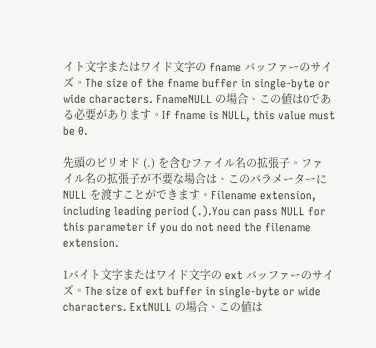イト文字またはワイド文字の fname バッファーのサイズ。The size of the fname buffer in single-byte or wide characters. FnameNULL の場合、この値は0である必要があります。If fname is NULL, this value must be 0.

先頭のピリオド (.) を含むファイル名の拡張子。ファイル名の拡張子が不要な場合は、このパラメーターに NULL を渡すことができます。Filename extension, including leading period (.).You can pass NULL for this parameter if you do not need the filename extension.

1バイト文字またはワイド文字の ext バッファーのサイズ。The size of ext buffer in single-byte or wide characters. ExtNULL の場合、この値は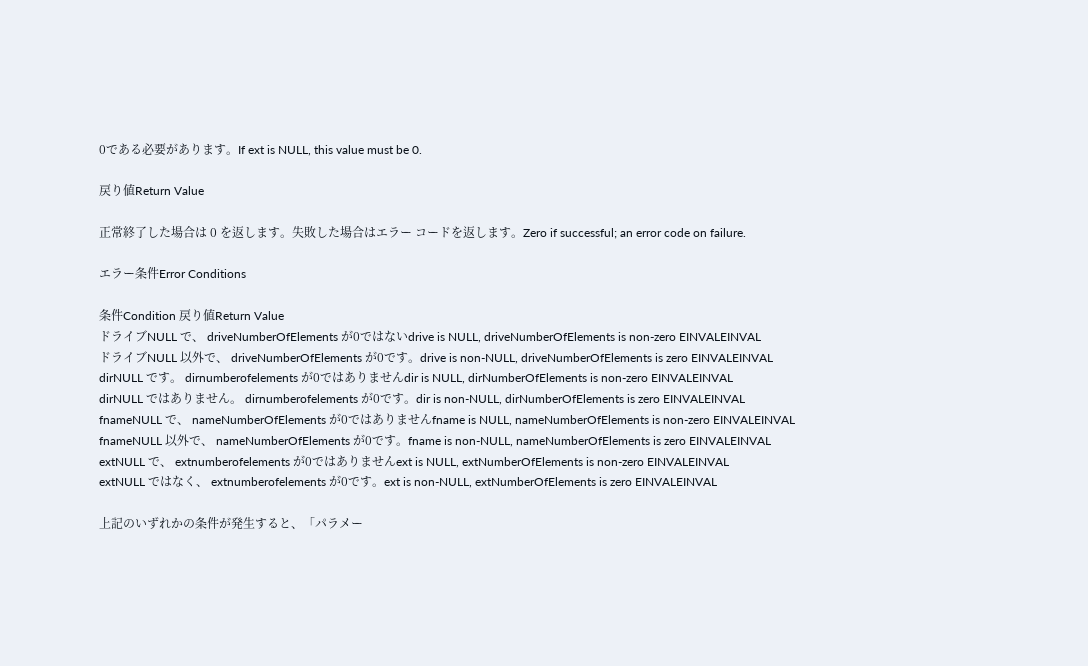0である必要があります。If ext is NULL, this value must be 0.

戻り値Return Value

正常終了した場合は 0 を返します。失敗した場合はエラー コードを返します。Zero if successful; an error code on failure.

エラー条件Error Conditions

条件Condition 戻り値Return Value
ドライブNULL で、 driveNumberOfElements が0ではないdrive is NULL, driveNumberOfElements is non-zero EINVALEINVAL
ドライブNULL 以外で、 driveNumberOfElements が0です。drive is non-NULL, driveNumberOfElements is zero EINVALEINVAL
dirNULL です。 dirnumberofelements が0ではありませんdir is NULL, dirNumberOfElements is non-zero EINVALEINVAL
dirNULL ではありません。 dirnumberofelements が0です。dir is non-NULL, dirNumberOfElements is zero EINVALEINVAL
fnameNULL で、 nameNumberOfElements が0ではありませんfname is NULL, nameNumberOfElements is non-zero EINVALEINVAL
fnameNULL 以外で、 nameNumberOfElements が0です。fname is non-NULL, nameNumberOfElements is zero EINVALEINVAL
extNULL で、 extnumberofelements が0ではありませんext is NULL, extNumberOfElements is non-zero EINVALEINVAL
extNULL ではなく、 extnumberofelements が0です。ext is non-NULL, extNumberOfElements is zero EINVALEINVAL

上記のいずれかの条件が発生すると、「パラメー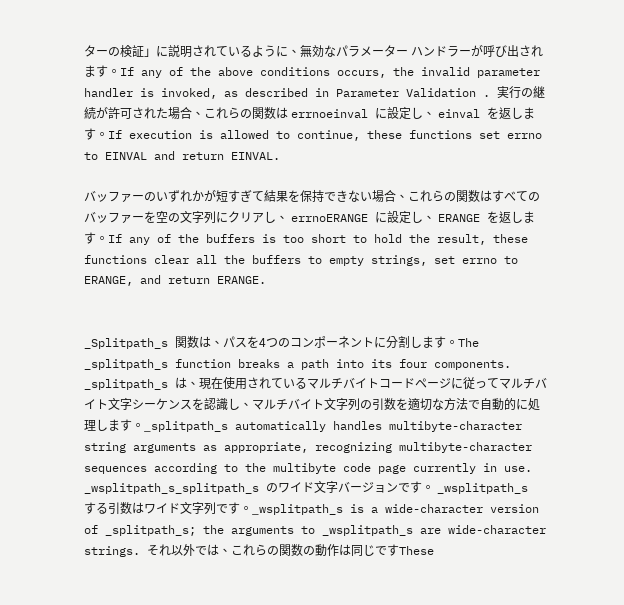ターの検証」に説明されているように、無効なパラメーター ハンドラーが呼び出されます。If any of the above conditions occurs, the invalid parameter handler is invoked, as described in Parameter Validation . 実行の継続が許可された場合、これらの関数は errnoeinval に設定し、 einval を返します。If execution is allowed to continue, these functions set errno to EINVAL and return EINVAL.

バッファーのいずれかが短すぎて結果を保持できない場合、これらの関数はすべてのバッファーを空の文字列にクリアし、 errnoERANGE に設定し、 ERANGE を返します。If any of the buffers is too short to hold the result, these functions clear all the buffers to empty strings, set errno to ERANGE, and return ERANGE.


_Splitpath_s 関数は、パスを4つのコンポーネントに分割します。The _splitpath_s function breaks a path into its four components. _splitpath_s は、現在使用されているマルチバイトコードページに従ってマルチバイト文字シーケンスを認識し、マルチバイト文字列の引数を適切な方法で自動的に処理します。_splitpath_s automatically handles multibyte-character string arguments as appropriate, recognizing multibyte-character sequences according to the multibyte code page currently in use. _wsplitpath_s_splitpath_s のワイド文字バージョンです。 _wsplitpath_s する引数はワイド文字列です。_wsplitpath_s is a wide-character version of _splitpath_s; the arguments to _wsplitpath_s are wide-character strings. それ以外では、これらの関数の動作は同じですThese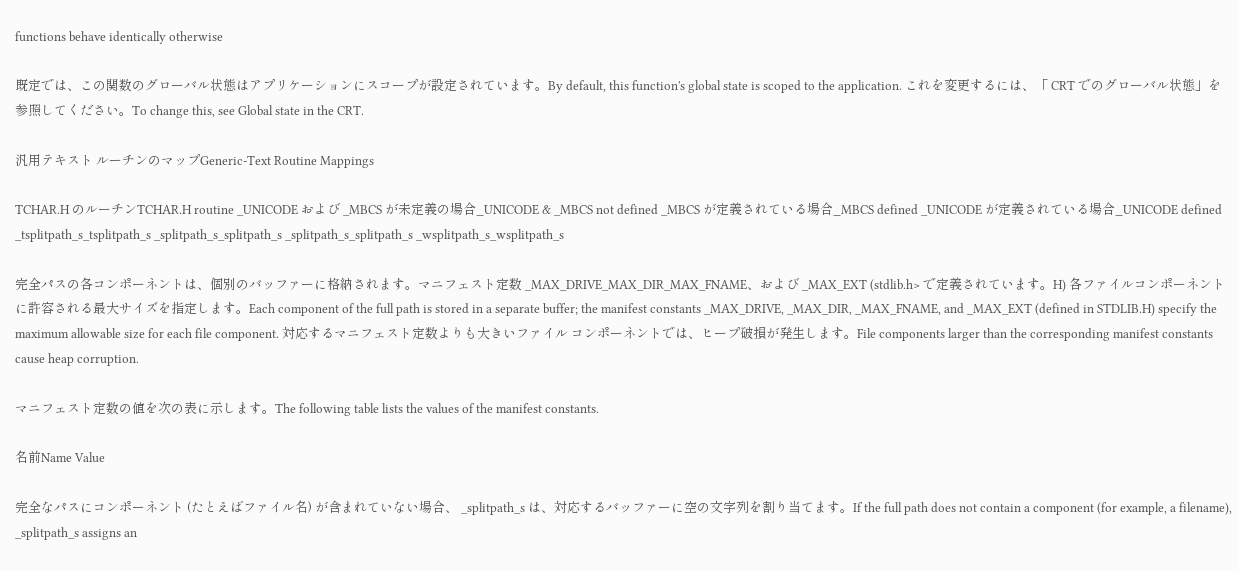functions behave identically otherwise

既定では、この関数のグローバル状態はアプリケーションにスコープが設定されています。By default, this function's global state is scoped to the application. これを変更するには、「 CRT でのグローバル状態」を参照してください。To change this, see Global state in the CRT.

汎用テキスト ルーチンのマップGeneric-Text Routine Mappings

TCHAR.H のルーチンTCHAR.H routine _UNICODE および _MBCS が未定義の場合_UNICODE & _MBCS not defined _MBCS が定義されている場合_MBCS defined _UNICODE が定義されている場合_UNICODE defined
_tsplitpath_s_tsplitpath_s _splitpath_s_splitpath_s _splitpath_s_splitpath_s _wsplitpath_s_wsplitpath_s

完全パスの各コンポーネントは、個別のバッファーに格納されます。マニフェスト定数 _MAX_DRIVE_MAX_DIR_MAX_FNAME、および _MAX_EXT (stdlib.h> で定義されています。H) 各ファイルコンポーネントに許容される最大サイズを指定します。Each component of the full path is stored in a separate buffer; the manifest constants _MAX_DRIVE, _MAX_DIR, _MAX_FNAME, and _MAX_EXT (defined in STDLIB.H) specify the maximum allowable size for each file component. 対応するマニフェスト定数よりも大きいファイル コンポーネントでは、ヒープ破損が発生します。File components larger than the corresponding manifest constants cause heap corruption.

マニフェスト定数の値を次の表に示します。The following table lists the values of the manifest constants.

名前Name Value

完全なパスにコンポーネント (たとえばファイル名) が含まれていない場合、 _splitpath_s は、対応するバッファーに空の文字列を割り当てます。If the full path does not contain a component (for example, a filename), _splitpath_s assigns an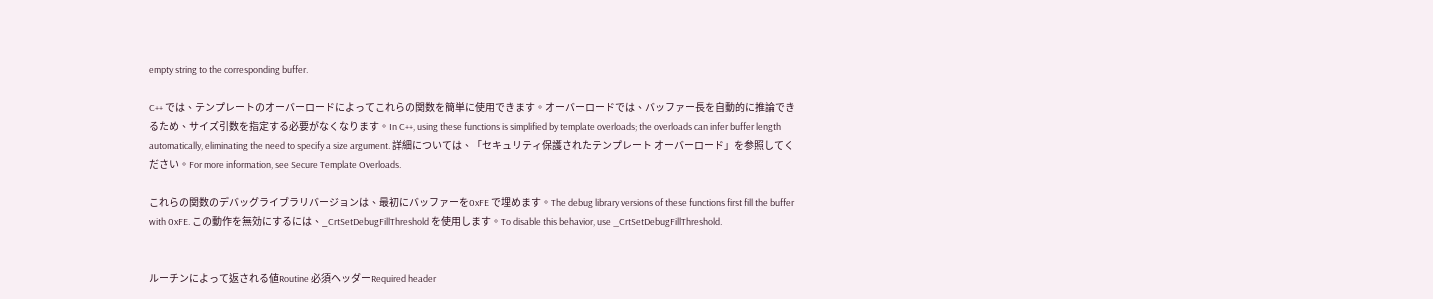empty string to the corresponding buffer.

C++ では、テンプレートのオーバーロードによってこれらの関数を簡単に使用できます。オーバーロードでは、バッファー長を自動的に推論できるため、サイズ引数を指定する必要がなくなります。In C++, using these functions is simplified by template overloads; the overloads can infer buffer length automatically, eliminating the need to specify a size argument. 詳細については、「セキュリティ保護されたテンプレート オーバーロード」を参照してください。For more information, see Secure Template Overloads.

これらの関数のデバッグライブラリバージョンは、最初にバッファーを0xFE で埋めます。The debug library versions of these functions first fill the buffer with 0xFE. この動作を無効にするには、_CrtSetDebugFillThreshold を使用します。To disable this behavior, use _CrtSetDebugFillThreshold.


ルーチンによって返される値Routine 必須ヘッダーRequired header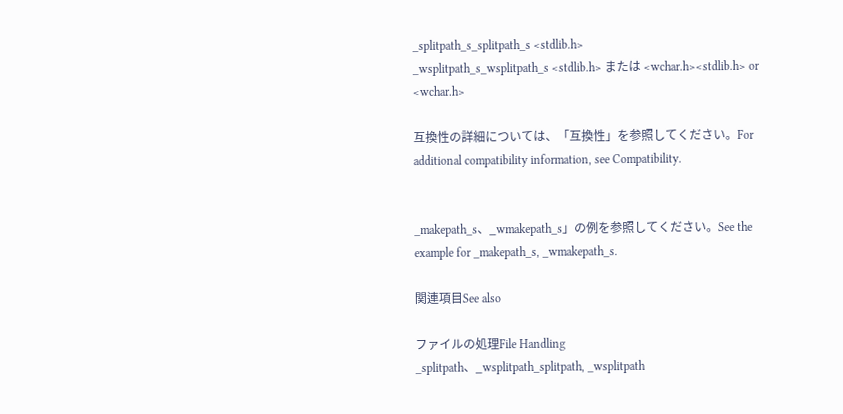_splitpath_s_splitpath_s <stdlib.h>
_wsplitpath_s_wsplitpath_s <stdlib.h> または <wchar.h><stdlib.h> or <wchar.h>

互換性の詳細については、「互換性」を参照してください。For additional compatibility information, see Compatibility.


_makepath_s、_wmakepath_s」の例を参照してください。See the example for _makepath_s, _wmakepath_s.

関連項目See also

ファイルの処理File Handling
_splitpath、_wsplitpath_splitpath, _wsplitpath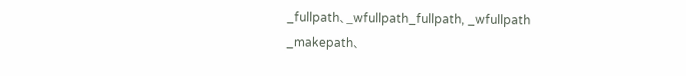_fullpath、_wfullpath_fullpath, _wfullpath
_makepath、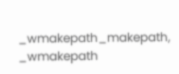_wmakepath_makepath, _wmakepath